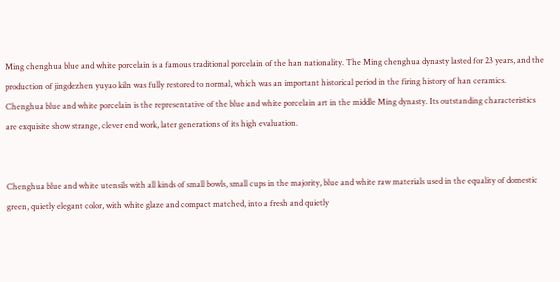Ming chenghua blue and white porcelain is a famous traditional porcelain of the han nationality. The Ming chenghua dynasty lasted for 23 years, and the production of jingdezhen yuyao kiln was fully restored to normal, which was an important historical period in the firing history of han ceramics. Chenghua blue and white porcelain is the representative of the blue and white porcelain art in the middle Ming dynasty. Its outstanding characteristics are exquisite show strange, clever end work, later generations of its high evaluation.


Chenghua blue and white utensils with all kinds of small bowls, small cups in the majority, blue and white raw materials used in the equality of domestic green, quietly elegant color, with white glaze and compact matched, into a fresh and quietly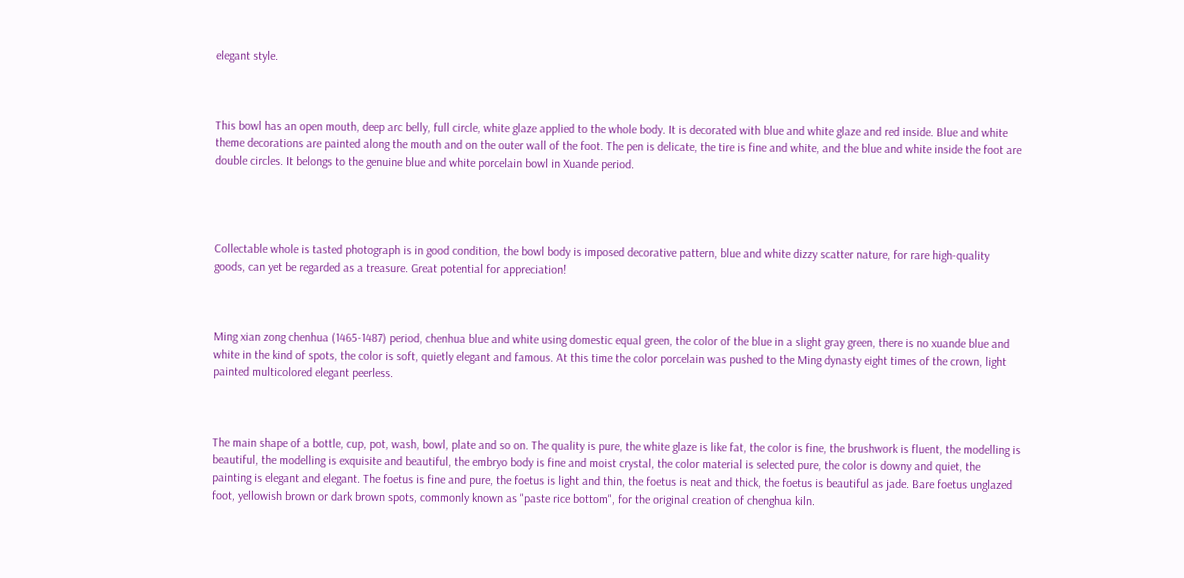elegant style.



This bowl has an open mouth, deep arc belly, full circle, white glaze applied to the whole body. It is decorated with blue and white glaze and red inside. Blue and white theme decorations are painted along the mouth and on the outer wall of the foot. The pen is delicate, the tire is fine and white, and the blue and white inside the foot are double circles. It belongs to the genuine blue and white porcelain bowl in Xuande period.




Collectable whole is tasted photograph is in good condition, the bowl body is imposed decorative pattern, blue and white dizzy scatter nature, for rare high-quality goods, can yet be regarded as a treasure. Great potential for appreciation!



Ming xian zong chenhua (1465-1487) period, chenhua blue and white using domestic equal green, the color of the blue in a slight gray green, there is no xuande blue and white in the kind of spots, the color is soft, quietly elegant and famous. At this time the color porcelain was pushed to the Ming dynasty eight times of the crown, light painted multicolored elegant peerless.



The main shape of a bottle, cup, pot, wash, bowl, plate and so on. The quality is pure, the white glaze is like fat, the color is fine, the brushwork is fluent, the modelling is beautiful, the modelling is exquisite and beautiful, the embryo body is fine and moist crystal, the color material is selected pure, the color is downy and quiet, the painting is elegant and elegant. The foetus is fine and pure, the foetus is light and thin, the foetus is neat and thick, the foetus is beautiful as jade. Bare foetus unglazed foot, yellowish brown or dark brown spots, commonly known as "paste rice bottom", for the original creation of chenghua kiln.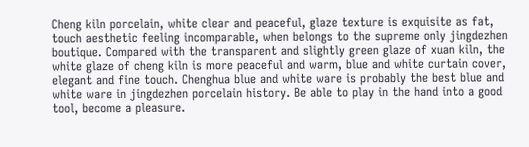Cheng kiln porcelain, white clear and peaceful, glaze texture is exquisite as fat, touch aesthetic feeling incomparable, when belongs to the supreme only jingdezhen boutique. Compared with the transparent and slightly green glaze of xuan kiln, the white glaze of cheng kiln is more peaceful and warm, blue and white curtain cover, elegant and fine touch. Chenghua blue and white ware is probably the best blue and white ware in jingdezhen porcelain history. Be able to play in the hand into a good tool, become a pleasure.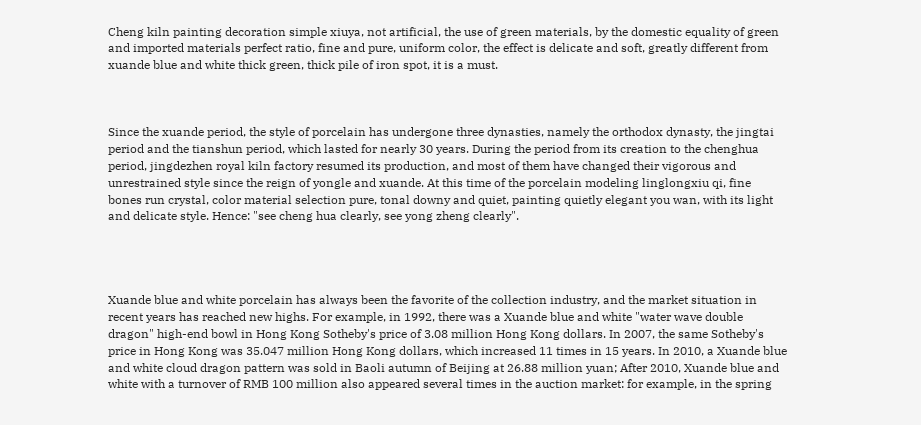Cheng kiln painting decoration simple xiuya, not artificial, the use of green materials, by the domestic equality of green and imported materials perfect ratio, fine and pure, uniform color, the effect is delicate and soft, greatly different from xuande blue and white thick green, thick pile of iron spot, it is a must.



Since the xuande period, the style of porcelain has undergone three dynasties, namely the orthodox dynasty, the jingtai period and the tianshun period, which lasted for nearly 30 years. During the period from its creation to the chenghua period, jingdezhen royal kiln factory resumed its production, and most of them have changed their vigorous and unrestrained style since the reign of yongle and xuande. At this time of the porcelain modeling linglongxiu qi, fine bones run crystal, color material selection pure, tonal downy and quiet, painting quietly elegant you wan, with its light and delicate style. Hence: "see cheng hua clearly, see yong zheng clearly".




Xuande blue and white porcelain has always been the favorite of the collection industry, and the market situation in recent years has reached new highs. For example, in 1992, there was a Xuande blue and white "water wave double dragon" high-end bowl in Hong Kong Sotheby's price of 3.08 million Hong Kong dollars. In 2007, the same Sotheby's price in Hong Kong was 35.047 million Hong Kong dollars, which increased 11 times in 15 years. In 2010, a Xuande blue and white cloud dragon pattern was sold in Baoli autumn of Beijing at 26.88 million yuan; After 2010, Xuande blue and white with a turnover of RMB 100 million also appeared several times in the auction market: for example, in the spring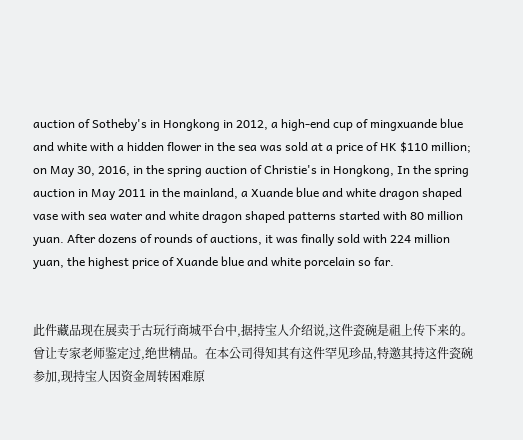auction of Sotheby's in Hongkong in 2012, a high-end cup of mingxuande blue and white with a hidden flower in the sea was sold at a price of HK $110 million; on May 30, 2016, in the spring auction of Christie's in Hongkong, In the spring auction in May 2011 in the mainland, a Xuande blue and white dragon shaped vase with sea water and white dragon shaped patterns started with 80 million yuan. After dozens of rounds of auctions, it was finally sold with 224 million yuan, the highest price of Xuande blue and white porcelain so far.


此件藏品现在展卖于古玩行商城平台中,据持宝人介绍说,这件瓷碗是祖上传下来的。曾让专家老师鉴定过,绝世精品。在本公司得知其有这件罕见珍品,特邀其持这件瓷碗参加,现持宝人因资金周转困难原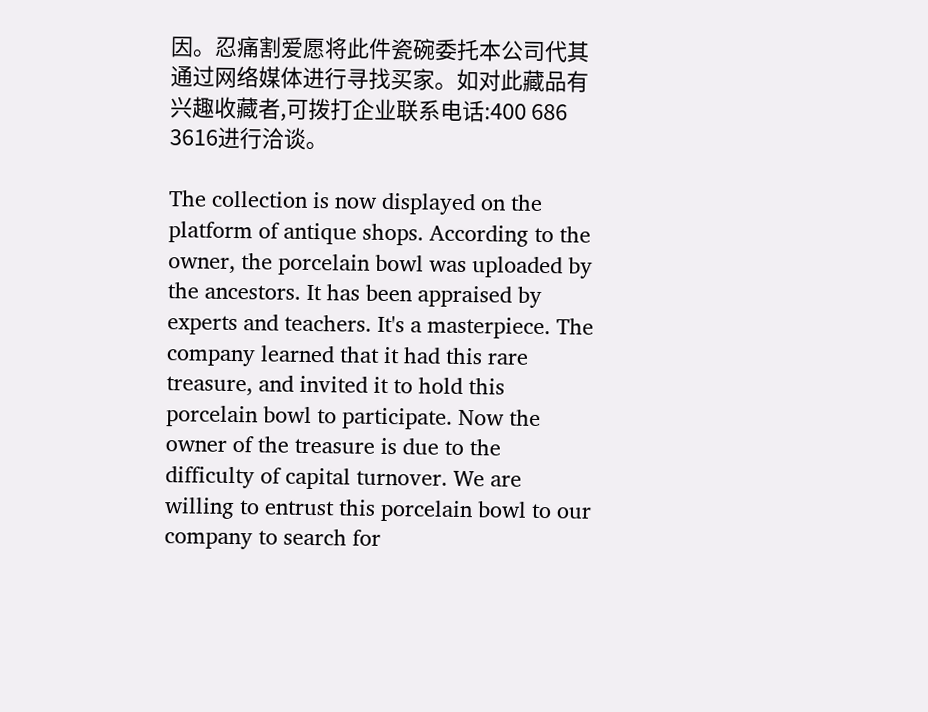因。忍痛割爱愿将此件瓷碗委托本公司代其通过网络媒体进行寻找买家。如对此藏品有兴趣收藏者,可拨打企业联系电话:400 686 3616进行洽谈。

The collection is now displayed on the platform of antique shops. According to the owner, the porcelain bowl was uploaded by the ancestors. It has been appraised by experts and teachers. It's a masterpiece. The company learned that it had this rare treasure, and invited it to hold this porcelain bowl to participate. Now the owner of the treasure is due to the difficulty of capital turnover. We are willing to entrust this porcelain bowl to our company to search for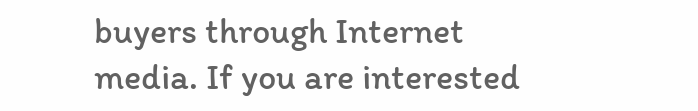buyers through Internet media. If you are interested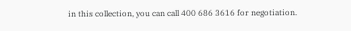in this collection, you can call 400 686 3616 for negotiation.